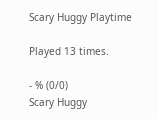Scary Huggy Playtime

Played 13 times.

- % (0/0)
Scary Huggy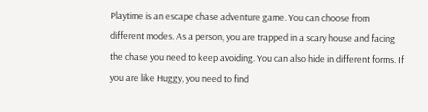Playtime is an escape chase adventure game. You can choose from different modes. As a person, you are trapped in a scary house and facing the chase you need to keep avoiding. You can also hide in different forms. If you are like Huggy, you need to find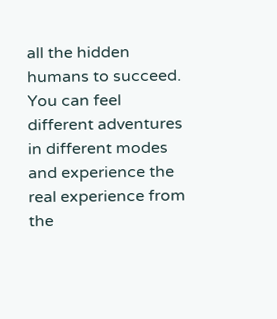all the hidden humans to succeed. You can feel different adventures in different modes and experience the real experience from the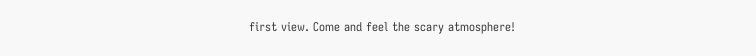first view. Come and feel the scary atmosphere!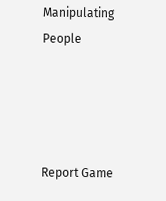Manipulating People




Report Game